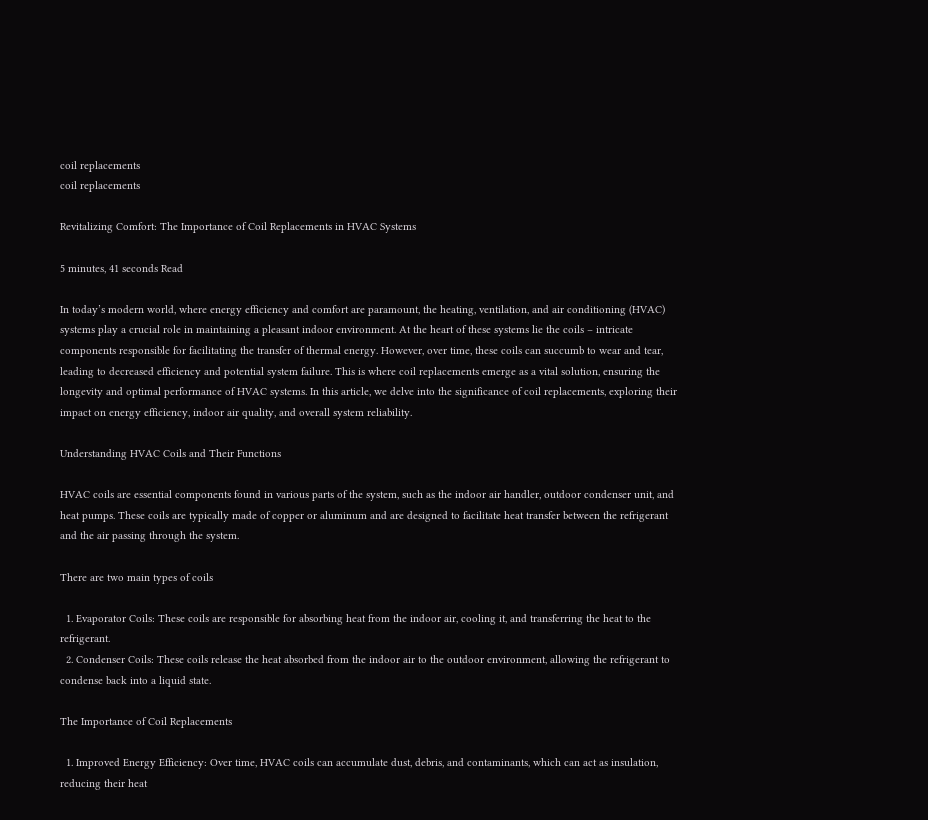coil replacements
coil replacements

Revitalizing Comfort: The Importance of Coil Replacements in HVAC Systems

5 minutes, 41 seconds Read

In today’s modern world, where energy efficiency and comfort are paramount, the heating, ventilation, and air conditioning (HVAC) systems play a crucial role in maintaining a pleasant indoor environment. At the heart of these systems lie the coils – intricate components responsible for facilitating the transfer of thermal energy. However, over time, these coils can succumb to wear and tear, leading to decreased efficiency and potential system failure. This is where coil replacements emerge as a vital solution, ensuring the longevity and optimal performance of HVAC systems. In this article, we delve into the significance of coil replacements, exploring their impact on energy efficiency, indoor air quality, and overall system reliability.

Understanding HVAC Coils and Their Functions

HVAC coils are essential components found in various parts of the system, such as the indoor air handler, outdoor condenser unit, and heat pumps. These coils are typically made of copper or aluminum and are designed to facilitate heat transfer between the refrigerant and the air passing through the system.

There are two main types of coils

  1. Evaporator Coils: These coils are responsible for absorbing heat from the indoor air, cooling it, and transferring the heat to the refrigerant.
  2. Condenser Coils: These coils release the heat absorbed from the indoor air to the outdoor environment, allowing the refrigerant to condense back into a liquid state.

The Importance of Coil Replacements

  1. Improved Energy Efficiency: Over time, HVAC coils can accumulate dust, debris, and contaminants, which can act as insulation, reducing their heat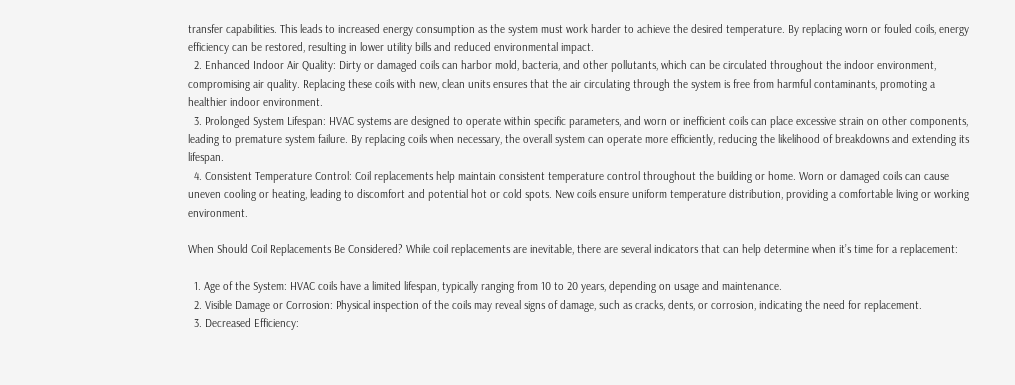transfer capabilities. This leads to increased energy consumption as the system must work harder to achieve the desired temperature. By replacing worn or fouled coils, energy efficiency can be restored, resulting in lower utility bills and reduced environmental impact.
  2. Enhanced Indoor Air Quality: Dirty or damaged coils can harbor mold, bacteria, and other pollutants, which can be circulated throughout the indoor environment, compromising air quality. Replacing these coils with new, clean units ensures that the air circulating through the system is free from harmful contaminants, promoting a healthier indoor environment.
  3. Prolonged System Lifespan: HVAC systems are designed to operate within specific parameters, and worn or inefficient coils can place excessive strain on other components, leading to premature system failure. By replacing coils when necessary, the overall system can operate more efficiently, reducing the likelihood of breakdowns and extending its lifespan.
  4. Consistent Temperature Control: Coil replacements help maintain consistent temperature control throughout the building or home. Worn or damaged coils can cause uneven cooling or heating, leading to discomfort and potential hot or cold spots. New coils ensure uniform temperature distribution, providing a comfortable living or working environment.

When Should Coil Replacements Be Considered? While coil replacements are inevitable, there are several indicators that can help determine when it’s time for a replacement:

  1. Age of the System: HVAC coils have a limited lifespan, typically ranging from 10 to 20 years, depending on usage and maintenance.
  2. Visible Damage or Corrosion: Physical inspection of the coils may reveal signs of damage, such as cracks, dents, or corrosion, indicating the need for replacement.
  3. Decreased Efficiency: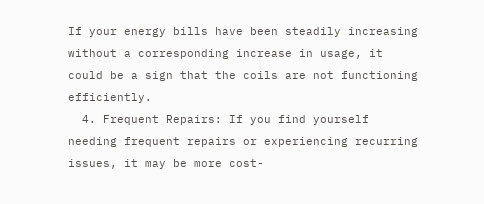If your energy bills have been steadily increasing without a corresponding increase in usage, it could be a sign that the coils are not functioning efficiently.
  4. Frequent Repairs: If you find yourself needing frequent repairs or experiencing recurring issues, it may be more cost-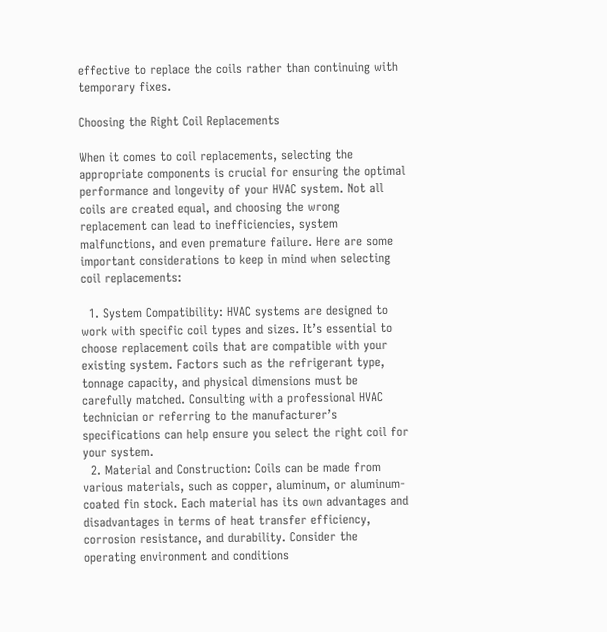effective to replace the coils rather than continuing with temporary fixes.

Choosing the Right Coil Replacements

When it comes to coil replacements, selecting the appropriate components is crucial for ensuring the optimal performance and longevity of your HVAC system. Not all coils are created equal, and choosing the wrong replacement can lead to inefficiencies, system malfunctions, and even premature failure. Here are some important considerations to keep in mind when selecting coil replacements:

  1. System Compatibility: HVAC systems are designed to work with specific coil types and sizes. It’s essential to choose replacement coils that are compatible with your existing system. Factors such as the refrigerant type, tonnage capacity, and physical dimensions must be carefully matched. Consulting with a professional HVAC technician or referring to the manufacturer’s specifications can help ensure you select the right coil for your system.
  2. Material and Construction: Coils can be made from various materials, such as copper, aluminum, or aluminum-coated fin stock. Each material has its own advantages and disadvantages in terms of heat transfer efficiency, corrosion resistance, and durability. Consider the operating environment and conditions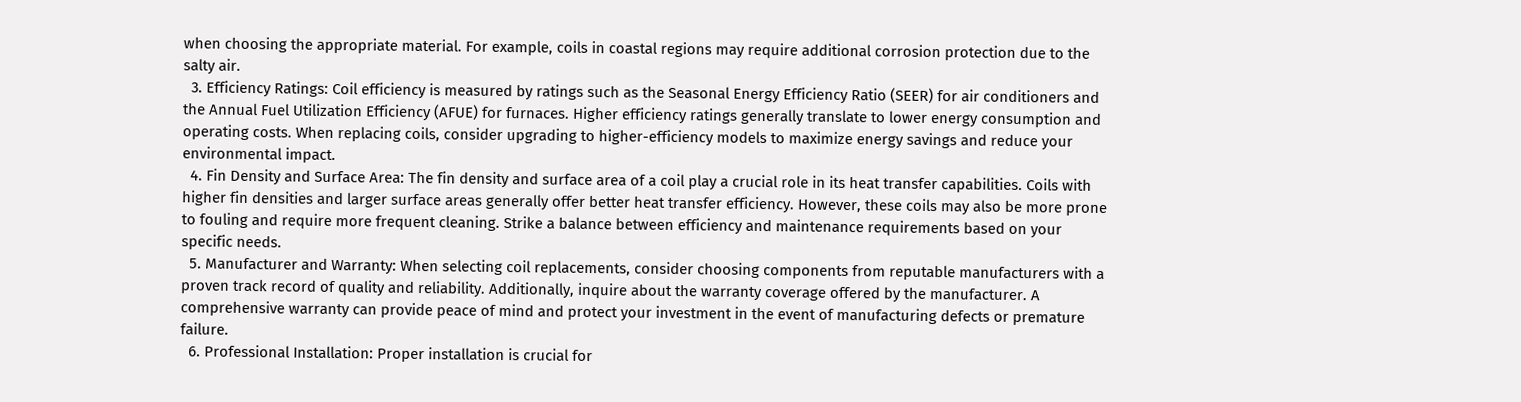when choosing the appropriate material. For example, coils in coastal regions may require additional corrosion protection due to the salty air.
  3. Efficiency Ratings: Coil efficiency is measured by ratings such as the Seasonal Energy Efficiency Ratio (SEER) for air conditioners and the Annual Fuel Utilization Efficiency (AFUE) for furnaces. Higher efficiency ratings generally translate to lower energy consumption and operating costs. When replacing coils, consider upgrading to higher-efficiency models to maximize energy savings and reduce your environmental impact.
  4. Fin Density and Surface Area: The fin density and surface area of a coil play a crucial role in its heat transfer capabilities. Coils with higher fin densities and larger surface areas generally offer better heat transfer efficiency. However, these coils may also be more prone to fouling and require more frequent cleaning. Strike a balance between efficiency and maintenance requirements based on your specific needs.
  5. Manufacturer and Warranty: When selecting coil replacements, consider choosing components from reputable manufacturers with a proven track record of quality and reliability. Additionally, inquire about the warranty coverage offered by the manufacturer. A comprehensive warranty can provide peace of mind and protect your investment in the event of manufacturing defects or premature failure.
  6. Professional Installation: Proper installation is crucial for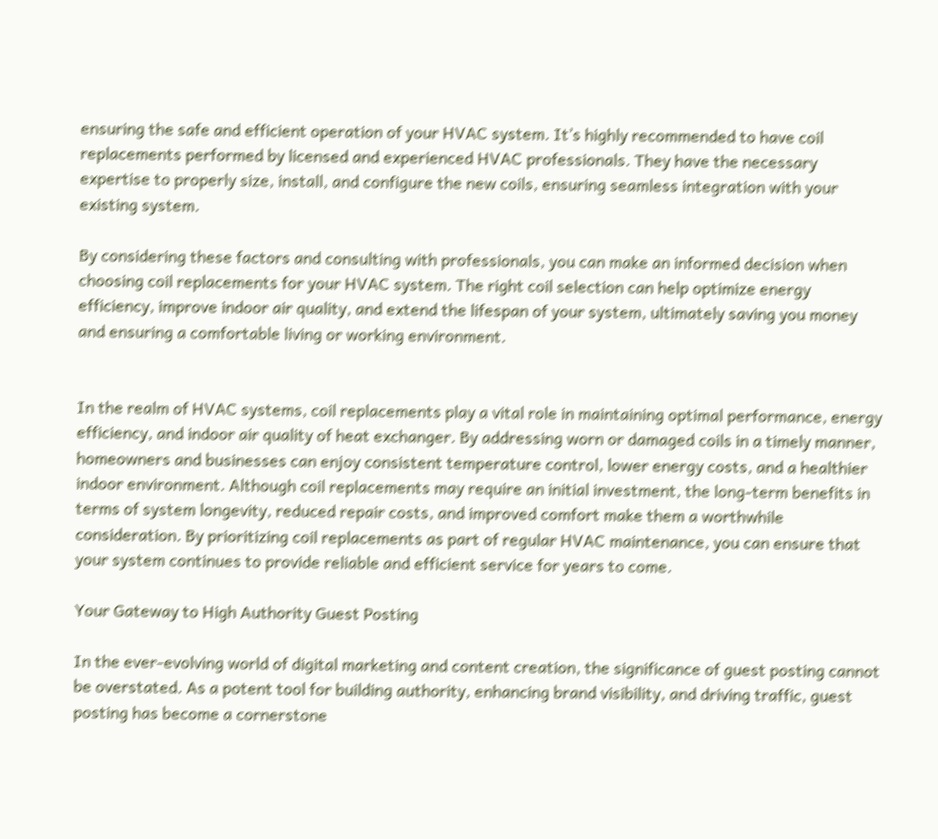ensuring the safe and efficient operation of your HVAC system. It’s highly recommended to have coil replacements performed by licensed and experienced HVAC professionals. They have the necessary expertise to properly size, install, and configure the new coils, ensuring seamless integration with your existing system.

By considering these factors and consulting with professionals, you can make an informed decision when choosing coil replacements for your HVAC system. The right coil selection can help optimize energy efficiency, improve indoor air quality, and extend the lifespan of your system, ultimately saving you money and ensuring a comfortable living or working environment.


In the realm of HVAC systems, coil replacements play a vital role in maintaining optimal performance, energy efficiency, and indoor air quality of heat exchanger. By addressing worn or damaged coils in a timely manner, homeowners and businesses can enjoy consistent temperature control, lower energy costs, and a healthier indoor environment. Although coil replacements may require an initial investment, the long-term benefits in terms of system longevity, reduced repair costs, and improved comfort make them a worthwhile consideration. By prioritizing coil replacements as part of regular HVAC maintenance, you can ensure that your system continues to provide reliable and efficient service for years to come.

Your Gateway to High Authority Guest Posting

In the ever-evolving world of digital marketing and content creation, the significance of guest posting cannot be overstated. As a potent tool for building authority, enhancing brand visibility, and driving traffic, guest posting has become a cornerstone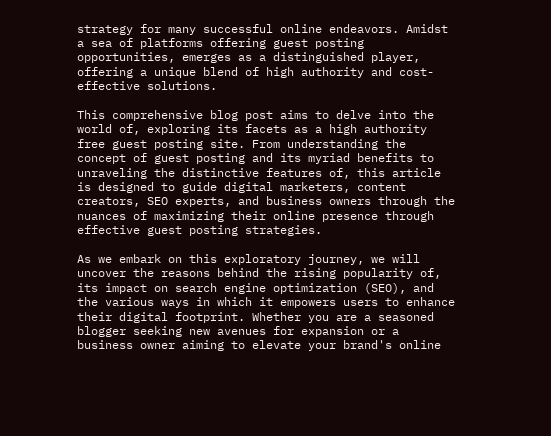strategy for many successful online endeavors. Amidst a sea of platforms offering guest posting opportunities, emerges as a distinguished player, offering a unique blend of high authority and cost-effective solutions.

This comprehensive blog post aims to delve into the world of, exploring its facets as a high authority free guest posting site. From understanding the concept of guest posting and its myriad benefits to unraveling the distinctive features of, this article is designed to guide digital marketers, content creators, SEO experts, and business owners through the nuances of maximizing their online presence through effective guest posting strategies.

As we embark on this exploratory journey, we will uncover the reasons behind the rising popularity of, its impact on search engine optimization (SEO), and the various ways in which it empowers users to enhance their digital footprint. Whether you are a seasoned blogger seeking new avenues for expansion or a business owner aiming to elevate your brand's online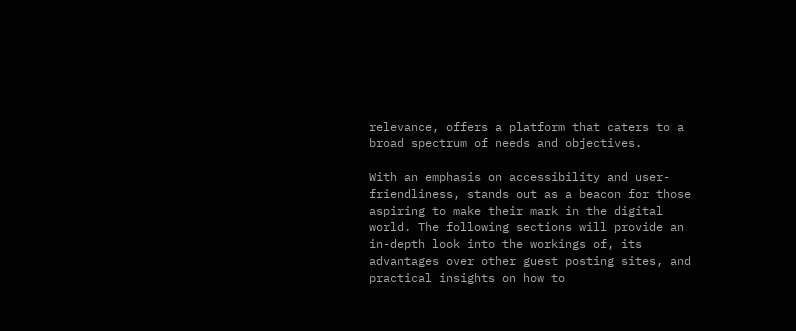relevance, offers a platform that caters to a broad spectrum of needs and objectives.

With an emphasis on accessibility and user-friendliness, stands out as a beacon for those aspiring to make their mark in the digital world. The following sections will provide an in-depth look into the workings of, its advantages over other guest posting sites, and practical insights on how to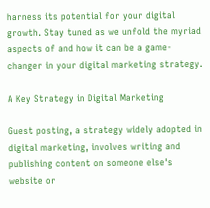harness its potential for your digital growth. Stay tuned as we unfold the myriad aspects of and how it can be a game-changer in your digital marketing strategy.

A Key Strategy in Digital Marketing

Guest posting, a strategy widely adopted in digital marketing, involves writing and publishing content on someone else's website or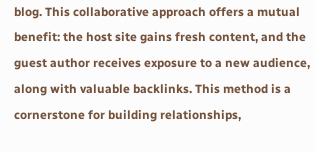blog. This collaborative approach offers a mutual benefit: the host site gains fresh content, and the guest author receives exposure to a new audience, along with valuable backlinks. This method is a cornerstone for building relationships,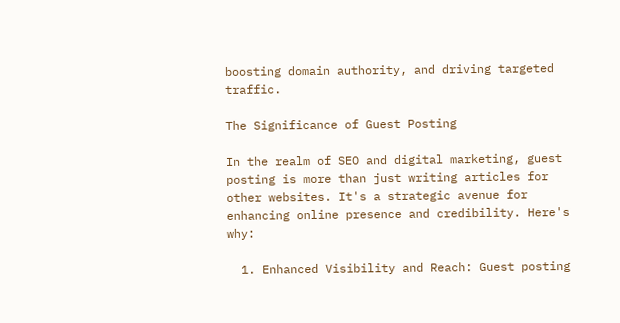boosting domain authority, and driving targeted traffic.

The Significance of Guest Posting

In the realm of SEO and digital marketing, guest posting is more than just writing articles for other websites. It's a strategic avenue for enhancing online presence and credibility. Here's why:

  1. Enhanced Visibility and Reach: Guest posting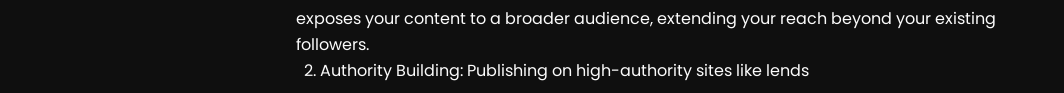exposes your content to a broader audience, extending your reach beyond your existing followers.
  2. Authority Building: Publishing on high-authority sites like lends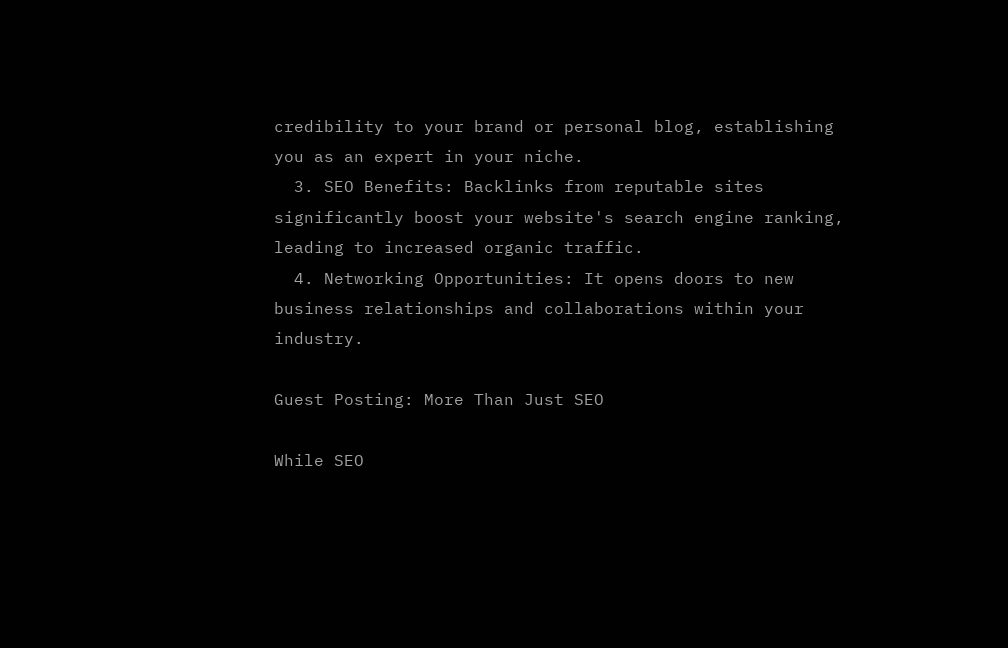credibility to your brand or personal blog, establishing you as an expert in your niche.
  3. SEO Benefits: Backlinks from reputable sites significantly boost your website's search engine ranking, leading to increased organic traffic.
  4. Networking Opportunities: It opens doors to new business relationships and collaborations within your industry.

Guest Posting: More Than Just SEO

While SEO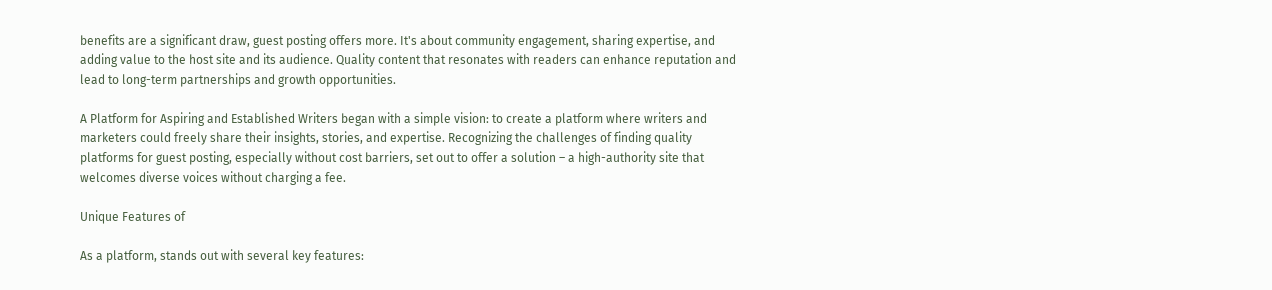benefits are a significant draw, guest posting offers more. It's about community engagement, sharing expertise, and adding value to the host site and its audience. Quality content that resonates with readers can enhance reputation and lead to long-term partnerships and growth opportunities.

A Platform for Aspiring and Established Writers began with a simple vision: to create a platform where writers and marketers could freely share their insights, stories, and expertise. Recognizing the challenges of finding quality platforms for guest posting, especially without cost barriers, set out to offer a solution – a high-authority site that welcomes diverse voices without charging a fee.

Unique Features of

As a platform, stands out with several key features: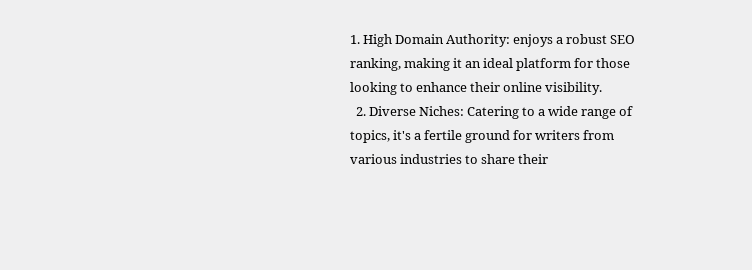1. High Domain Authority: enjoys a robust SEO ranking, making it an ideal platform for those looking to enhance their online visibility.
  2. Diverse Niches: Catering to a wide range of topics, it's a fertile ground for writers from various industries to share their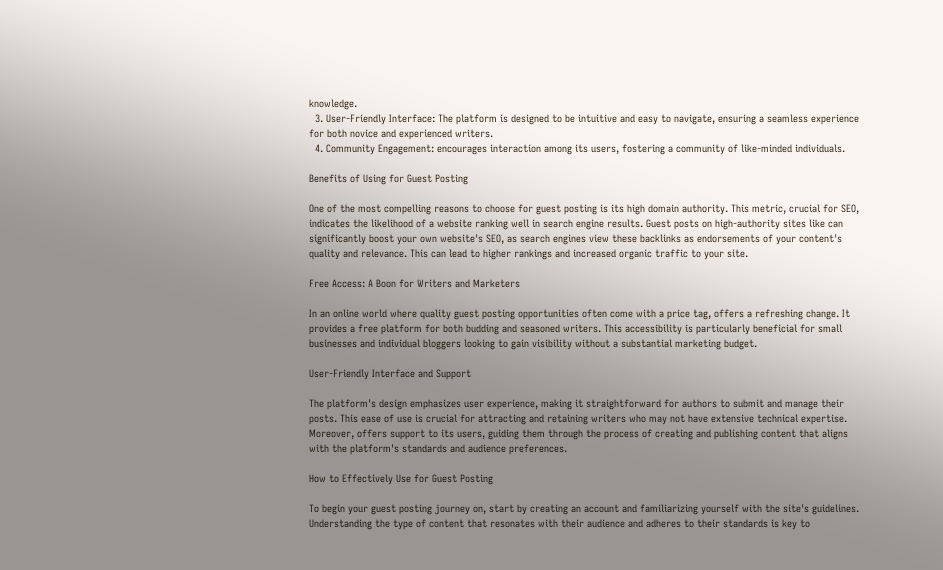knowledge.
  3. User-Friendly Interface: The platform is designed to be intuitive and easy to navigate, ensuring a seamless experience for both novice and experienced writers.
  4. Community Engagement: encourages interaction among its users, fostering a community of like-minded individuals.

Benefits of Using for Guest Posting

One of the most compelling reasons to choose for guest posting is its high domain authority. This metric, crucial for SEO, indicates the likelihood of a website ranking well in search engine results. Guest posts on high-authority sites like can significantly boost your own website's SEO, as search engines view these backlinks as endorsements of your content's quality and relevance. This can lead to higher rankings and increased organic traffic to your site.

Free Access: A Boon for Writers and Marketers

In an online world where quality guest posting opportunities often come with a price tag, offers a refreshing change. It provides a free platform for both budding and seasoned writers. This accessibility is particularly beneficial for small businesses and individual bloggers looking to gain visibility without a substantial marketing budget.

User-Friendly Interface and Support

The platform's design emphasizes user experience, making it straightforward for authors to submit and manage their posts. This ease of use is crucial for attracting and retaining writers who may not have extensive technical expertise. Moreover, offers support to its users, guiding them through the process of creating and publishing content that aligns with the platform's standards and audience preferences.

How to Effectively Use for Guest Posting

To begin your guest posting journey on, start by creating an account and familiarizing yourself with the site's guidelines. Understanding the type of content that resonates with their audience and adheres to their standards is key to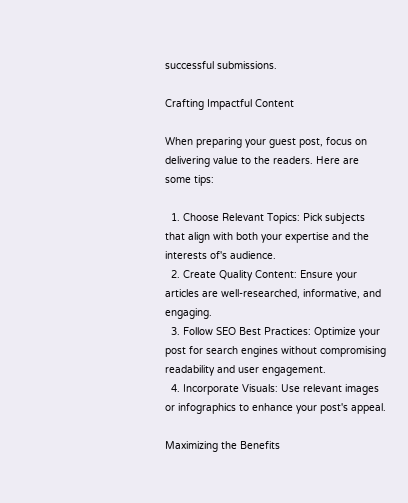successful submissions.

Crafting Impactful Content

When preparing your guest post, focus on delivering value to the readers. Here are some tips:

  1. Choose Relevant Topics: Pick subjects that align with both your expertise and the interests of's audience.
  2. Create Quality Content: Ensure your articles are well-researched, informative, and engaging.
  3. Follow SEO Best Practices: Optimize your post for search engines without compromising readability and user engagement.
  4. Incorporate Visuals: Use relevant images or infographics to enhance your post's appeal.

Maximizing the Benefits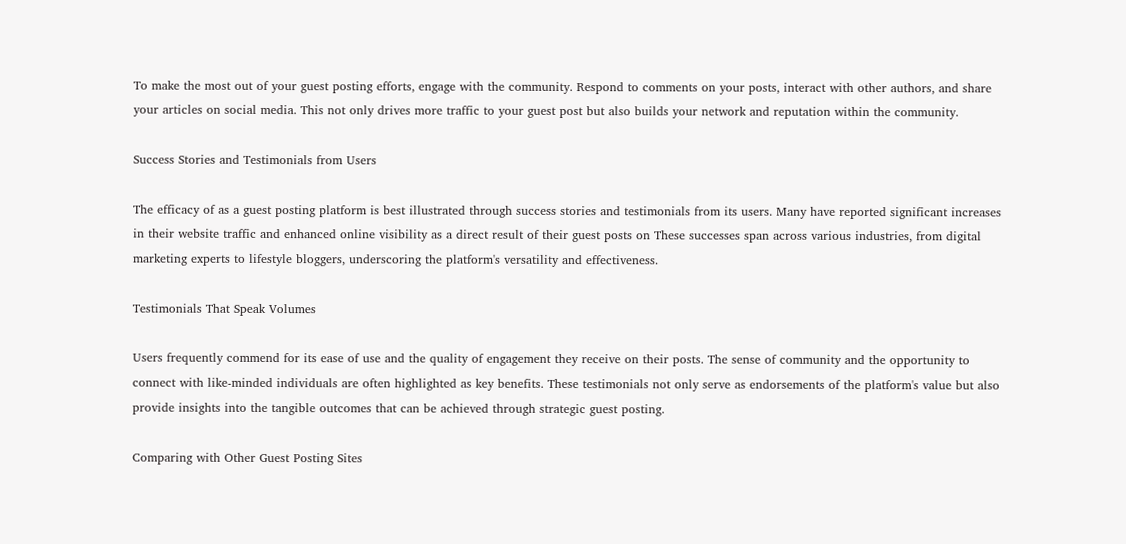To make the most out of your guest posting efforts, engage with the community. Respond to comments on your posts, interact with other authors, and share your articles on social media. This not only drives more traffic to your guest post but also builds your network and reputation within the community.

Success Stories and Testimonials from Users

The efficacy of as a guest posting platform is best illustrated through success stories and testimonials from its users. Many have reported significant increases in their website traffic and enhanced online visibility as a direct result of their guest posts on These successes span across various industries, from digital marketing experts to lifestyle bloggers, underscoring the platform's versatility and effectiveness.

Testimonials That Speak Volumes

Users frequently commend for its ease of use and the quality of engagement they receive on their posts. The sense of community and the opportunity to connect with like-minded individuals are often highlighted as key benefits. These testimonials not only serve as endorsements of the platform's value but also provide insights into the tangible outcomes that can be achieved through strategic guest posting.

Comparing with Other Guest Posting Sites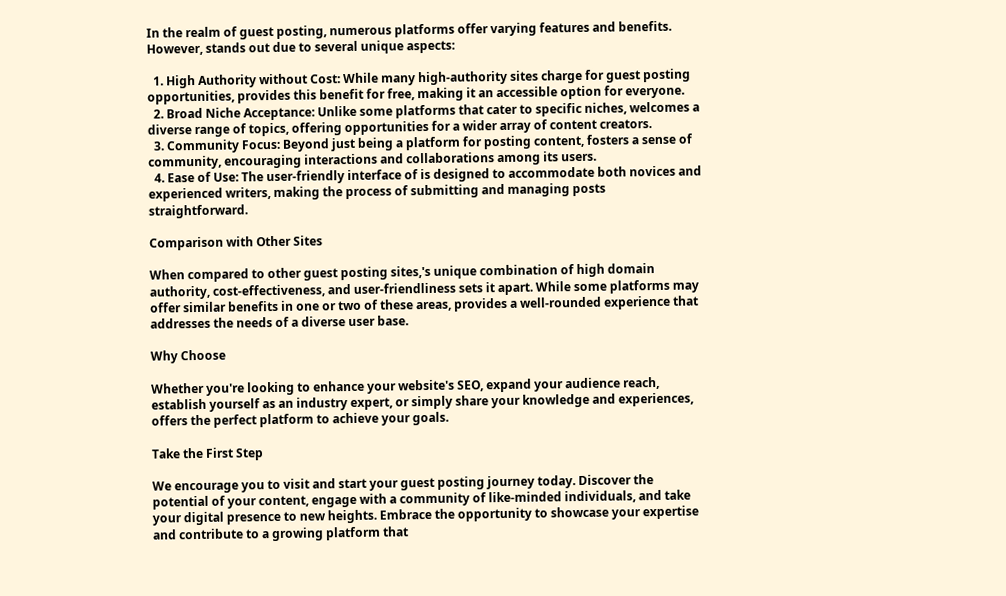In the realm of guest posting, numerous platforms offer varying features and benefits. However, stands out due to several unique aspects:

  1. High Authority without Cost: While many high-authority sites charge for guest posting opportunities, provides this benefit for free, making it an accessible option for everyone.
  2. Broad Niche Acceptance: Unlike some platforms that cater to specific niches, welcomes a diverse range of topics, offering opportunities for a wider array of content creators.
  3. Community Focus: Beyond just being a platform for posting content, fosters a sense of community, encouraging interactions and collaborations among its users.
  4. Ease of Use: The user-friendly interface of is designed to accommodate both novices and experienced writers, making the process of submitting and managing posts straightforward.

Comparison with Other Sites

When compared to other guest posting sites,'s unique combination of high domain authority, cost-effectiveness, and user-friendliness sets it apart. While some platforms may offer similar benefits in one or two of these areas, provides a well-rounded experience that addresses the needs of a diverse user base.

Why Choose

Whether you're looking to enhance your website's SEO, expand your audience reach, establish yourself as an industry expert, or simply share your knowledge and experiences, offers the perfect platform to achieve your goals.

Take the First Step

We encourage you to visit and start your guest posting journey today. Discover the potential of your content, engage with a community of like-minded individuals, and take your digital presence to new heights. Embrace the opportunity to showcase your expertise and contribute to a growing platform that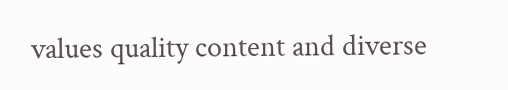values quality content and diverse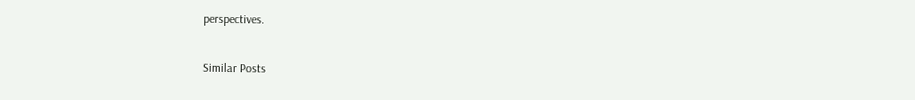perspectives.

Similar Posts